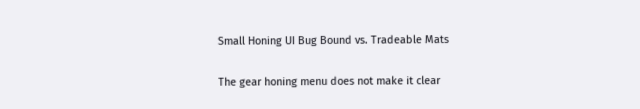Small Honing UI Bug Bound vs. Tradeable Mats

The gear honing menu does not make it clear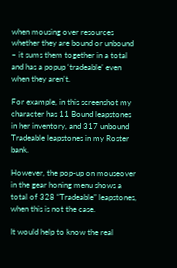when mousing over resources whether they are bound or unbound – it sums them together in a total and has a popup ‘tradeable’ even when they aren’t.

For example, in this screenshot my character has 11 Bound leapstones in her inventory, and 317 unbound Tradeable leapstones in my Roster bank.

However, the pop-up on mouseover in the gear honing menu shows a total of 328 “Tradeable” leapstones, when this is not the case.

It would help to know the real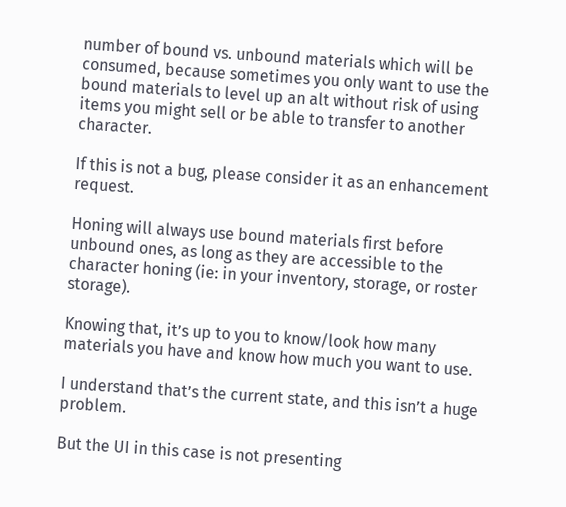number of bound vs. unbound materials which will be consumed, because sometimes you only want to use the bound materials to level up an alt without risk of using items you might sell or be able to transfer to another character.

If this is not a bug, please consider it as an enhancement request.

Honing will always use bound materials first before unbound ones, as long as they are accessible to the character honing (ie: in your inventory, storage, or roster storage).

Knowing that, it’s up to you to know/look how many materials you have and know how much you want to use.

I understand that’s the current state, and this isn’t a huge problem.

But the UI in this case is not presenting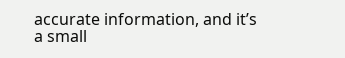accurate information, and it’s a small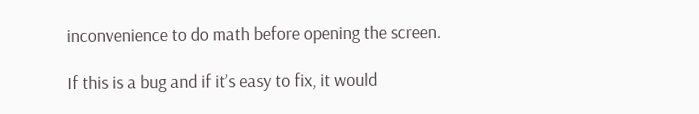inconvenience to do math before opening the screen.

If this is a bug and if it’s easy to fix, it would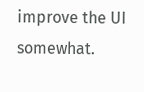improve the UI somewhat.